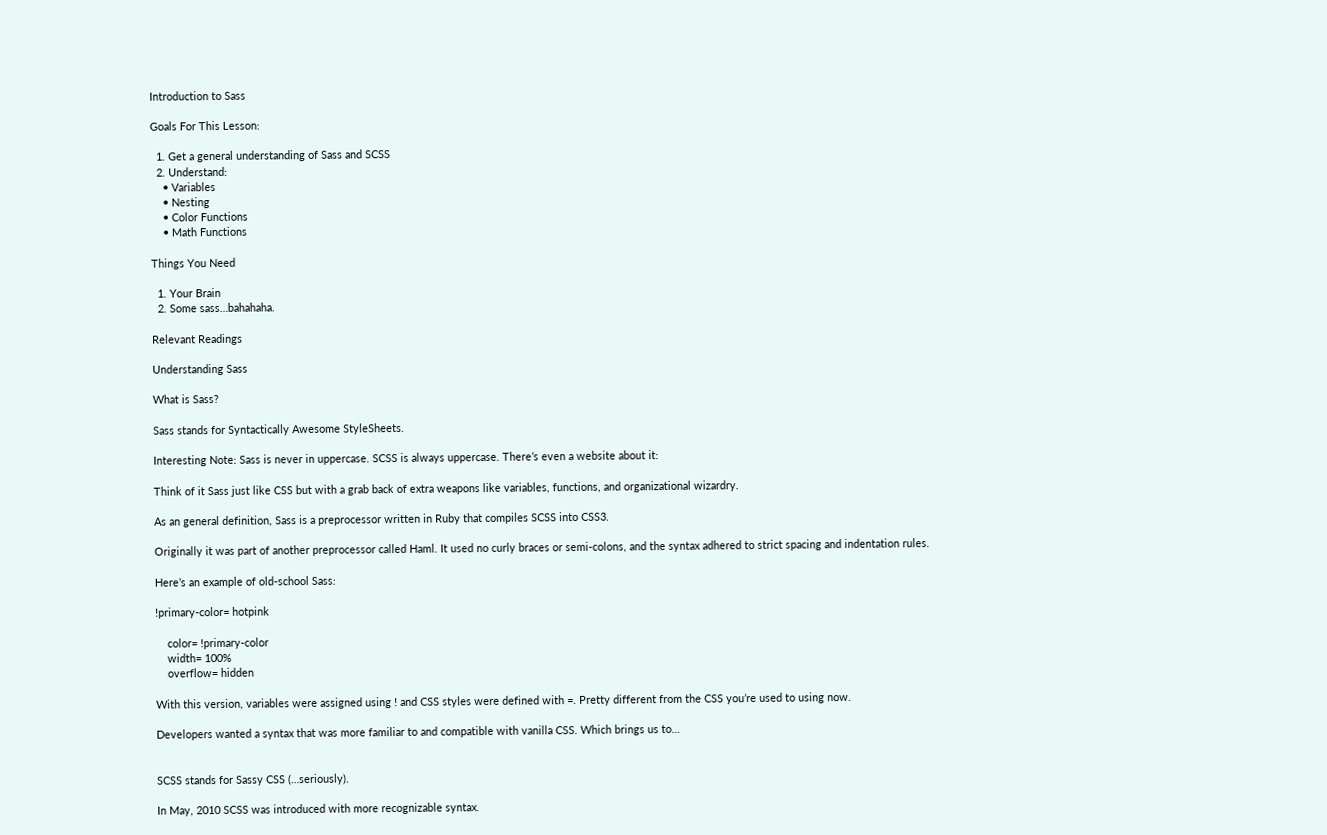Introduction to Sass

Goals For This Lesson:

  1. Get a general understanding of Sass and SCSS
  2. Understand:
    • Variables
    • Nesting
    • Color Functions
    • Math Functions

Things You Need

  1. Your Brain
  2. Some sass…bahahaha.

Relevant Readings

Understanding Sass

What is Sass?

Sass stands for Syntactically Awesome StyleSheets.

Interesting Note: Sass is never in uppercase. SCSS is always uppercase. There’s even a website about it:

Think of it Sass just like CSS but with a grab back of extra weapons like variables, functions, and organizational wizardry.

As an general definition, Sass is a preprocessor written in Ruby that compiles SCSS into CSS3.

Originally it was part of another preprocessor called Haml. It used no curly braces or semi-colons, and the syntax adhered to strict spacing and indentation rules.

Here’s an example of old-school Sass:

!primary-color= hotpink

    color= !primary-color
    width= 100%
    overflow= hidden

With this version, variables were assigned using ! and CSS styles were defined with =. Pretty different from the CSS you’re used to using now.

Developers wanted a syntax that was more familiar to and compatible with vanilla CSS. Which brings us to…


SCSS stands for Sassy CSS (…seriously).

In May, 2010 SCSS was introduced with more recognizable syntax.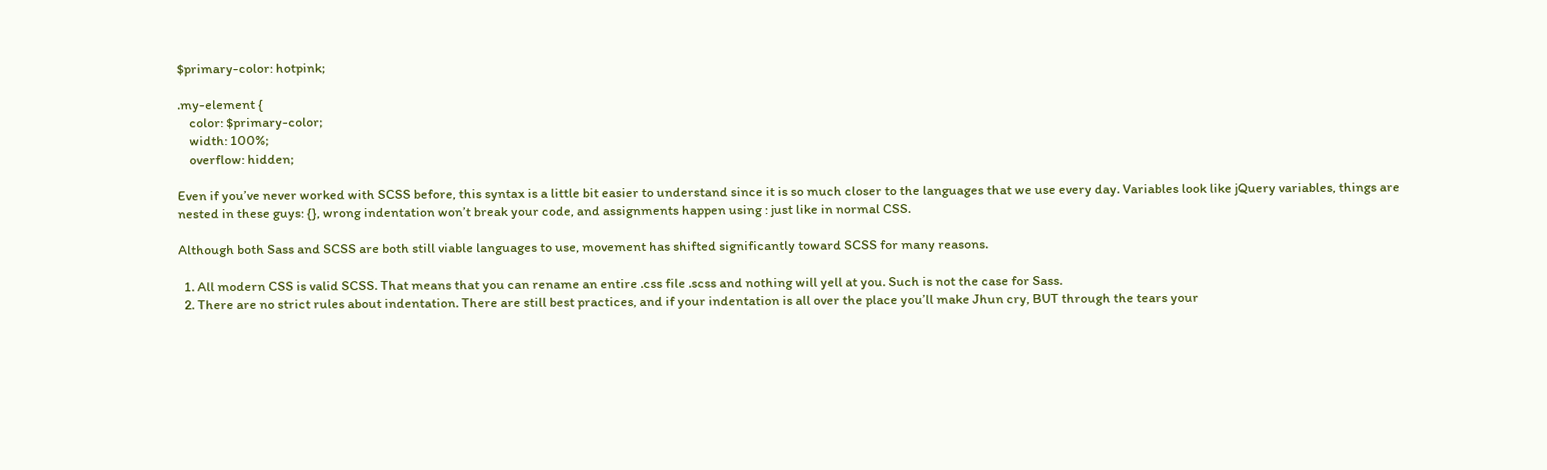$primary-color: hotpink;

.my-element {
    color: $primary-color;
    width: 100%;
    overflow: hidden;

Even if you’ve never worked with SCSS before, this syntax is a little bit easier to understand since it is so much closer to the languages that we use every day. Variables look like jQuery variables, things are nested in these guys: {}, wrong indentation won’t break your code, and assignments happen using : just like in normal CSS.

Although both Sass and SCSS are both still viable languages to use, movement has shifted significantly toward SCSS for many reasons.

  1. All modern CSS is valid SCSS. That means that you can rename an entire .css file .scss and nothing will yell at you. Such is not the case for Sass.
  2. There are no strict rules about indentation. There are still best practices, and if your indentation is all over the place you’ll make Jhun cry, BUT through the tears your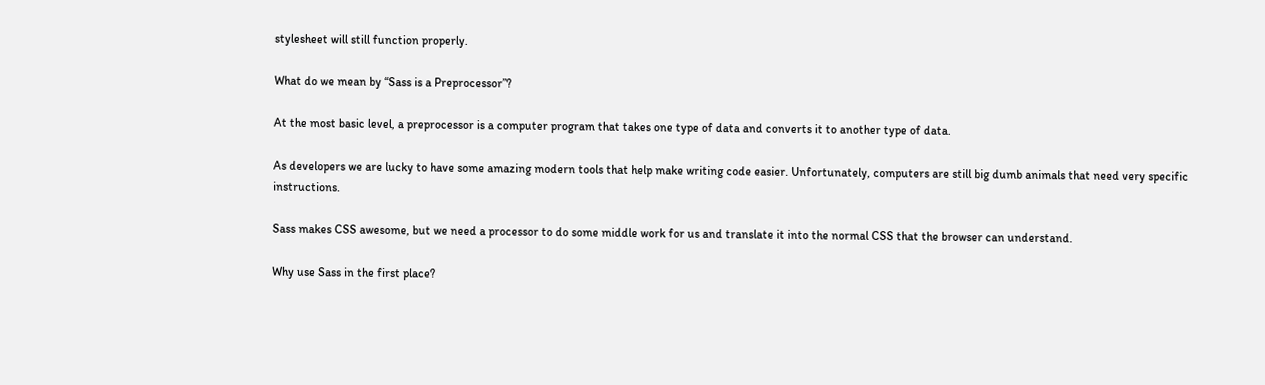stylesheet will still function properly.

What do we mean by “Sass is a Preprocessor”?

At the most basic level, a preprocessor is a computer program that takes one type of data and converts it to another type of data.

As developers we are lucky to have some amazing modern tools that help make writing code easier. Unfortunately, computers are still big dumb animals that need very specific instructions.

Sass makes CSS awesome, but we need a processor to do some middle work for us and translate it into the normal CSS that the browser can understand.

Why use Sass in the first place?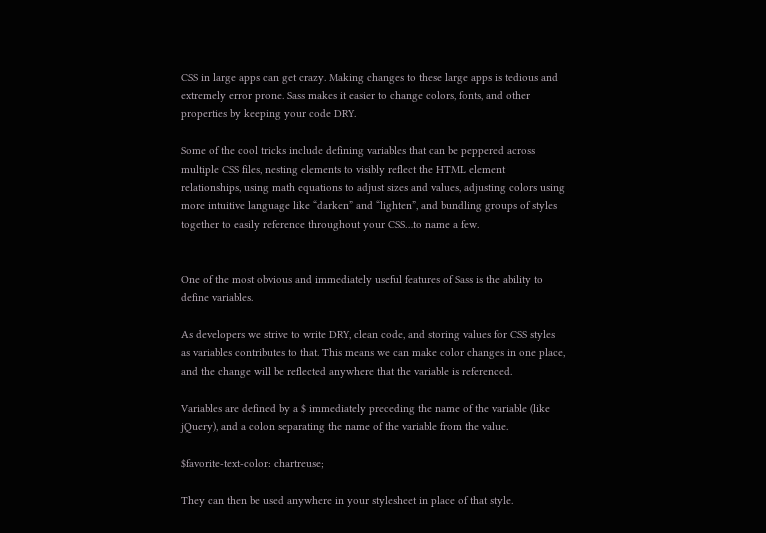CSS in large apps can get crazy. Making changes to these large apps is tedious and extremely error prone. Sass makes it easier to change colors, fonts, and other properties by keeping your code DRY.

Some of the cool tricks include defining variables that can be peppered across multiple CSS files, nesting elements to visibly reflect the HTML element relationships, using math equations to adjust sizes and values, adjusting colors using more intuitive language like “darken” and “lighten”, and bundling groups of styles together to easily reference throughout your CSS…to name a few.


One of the most obvious and immediately useful features of Sass is the ability to define variables.

As developers we strive to write DRY, clean code, and storing values for CSS styles as variables contributes to that. This means we can make color changes in one place, and the change will be reflected anywhere that the variable is referenced.

Variables are defined by a $ immediately preceding the name of the variable (like jQuery), and a colon separating the name of the variable from the value.

$favorite-text-color: chartreuse;

They can then be used anywhere in your stylesheet in place of that style.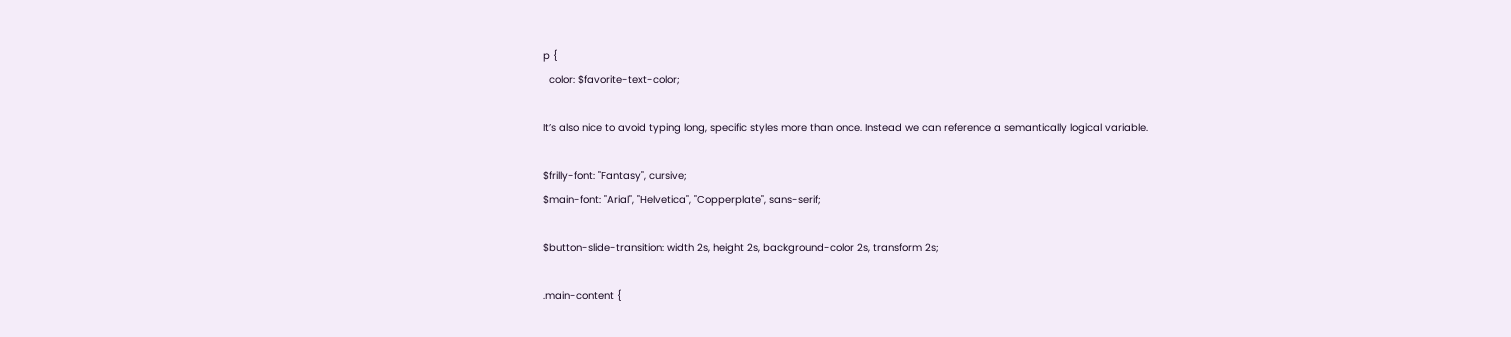p {
  color: $favorite-text-color;

It’s also nice to avoid typing long, specific styles more than once. Instead we can reference a semantically logical variable.

$frilly-font: "Fantasy", cursive;
$main-font: "Arial", "Helvetica", "Copperplate", sans-serif;

$button-slide-transition: width 2s, height 2s, background-color 2s, transform 2s;

.main-content {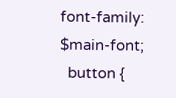font-family: $main-font;
  button {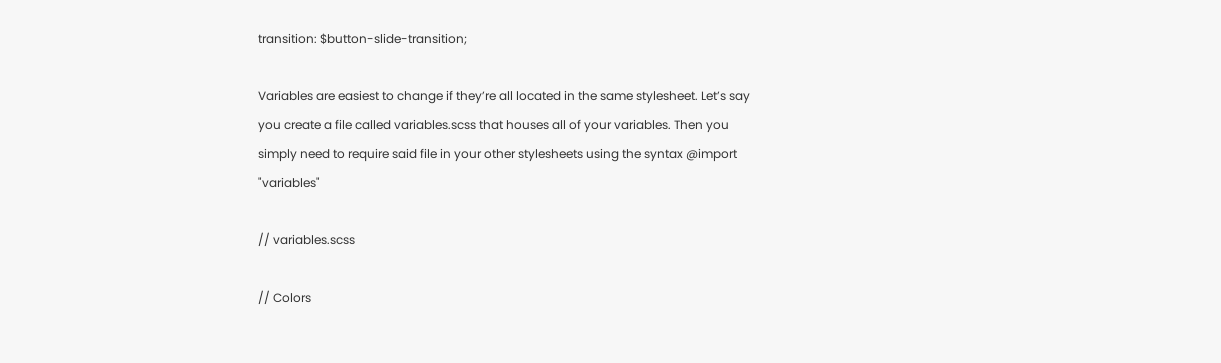transition: $button-slide-transition;

Variables are easiest to change if they’re all located in the same stylesheet. Let’s say you create a file called variables.scss that houses all of your variables. Then you simply need to require said file in your other stylesheets using the syntax @import "variables"

// variables.scss

// Colors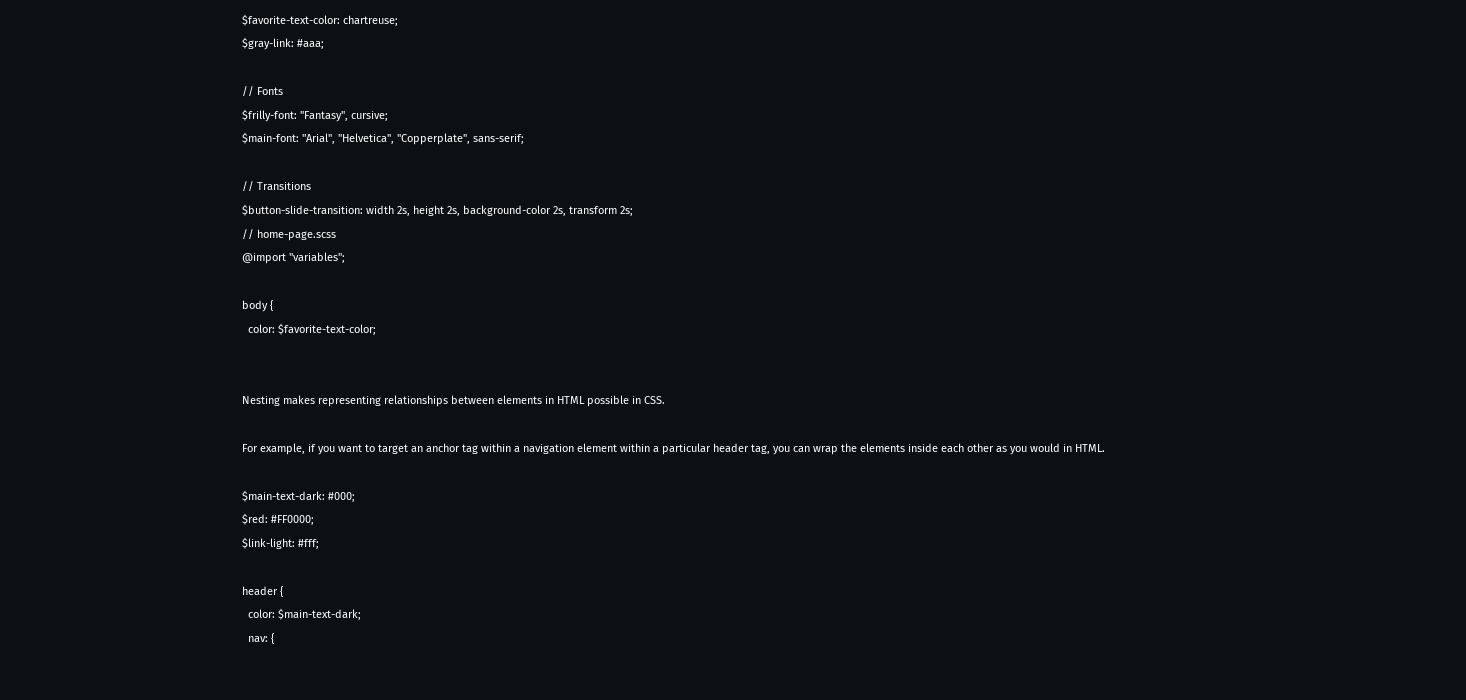$favorite-text-color: chartreuse;
$gray-link: #aaa;

// Fonts
$frilly-font: "Fantasy", cursive;
$main-font: "Arial", "Helvetica", "Copperplate", sans-serif;

// Transitions
$button-slide-transition: width 2s, height 2s, background-color 2s, transform 2s;
// home-page.scss
@import "variables";

body {
  color: $favorite-text-color;


Nesting makes representing relationships between elements in HTML possible in CSS.

For example, if you want to target an anchor tag within a navigation element within a particular header tag, you can wrap the elements inside each other as you would in HTML.

$main-text-dark: #000;
$red: #FF0000;
$link-light: #fff;

header {
  color: $main-text-dark;
  nav: {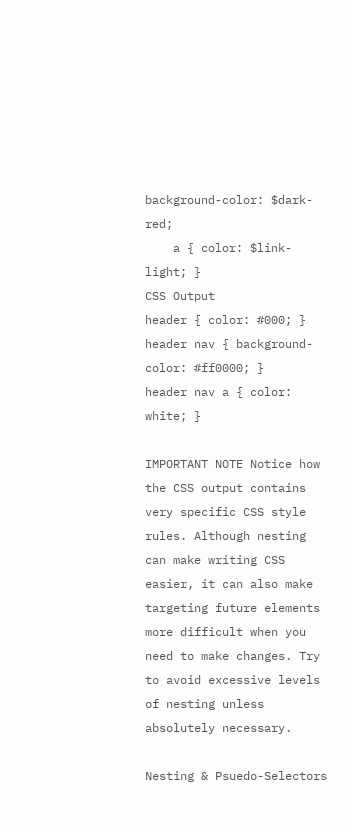background-color: $dark-red;
    a { color: $link-light; }
CSS Output
header { color: #000; }
header nav { background-color: #ff0000; }
header nav a { color: white; }

IMPORTANT NOTE Notice how the CSS output contains very specific CSS style rules. Although nesting can make writing CSS easier, it can also make targeting future elements more difficult when you need to make changes. Try to avoid excessive levels of nesting unless absolutely necessary.

Nesting & Psuedo-Selectors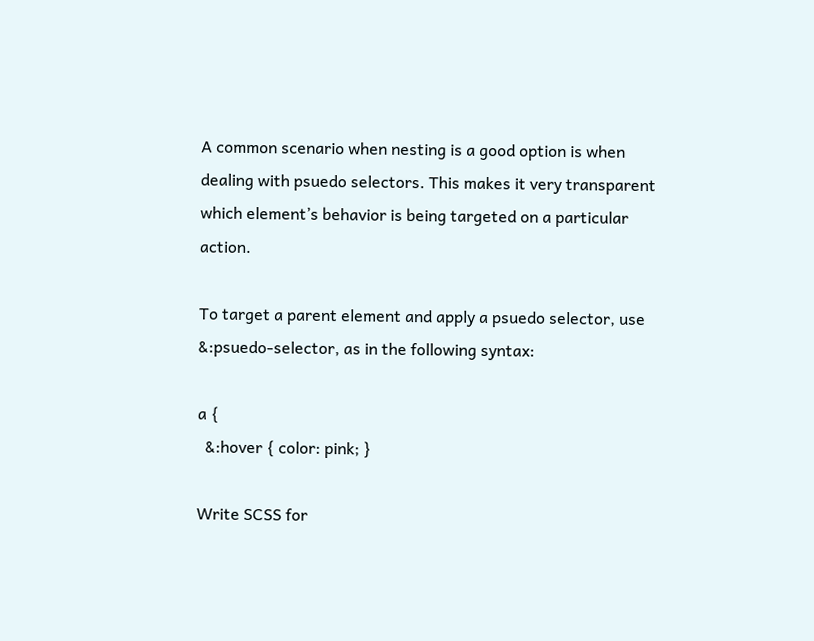A common scenario when nesting is a good option is when dealing with psuedo selectors. This makes it very transparent which element’s behavior is being targeted on a particular action.

To target a parent element and apply a psuedo selector, use &:psuedo-selector, as in the following syntax:

a {
  &:hover { color: pink; }

Write SCSS for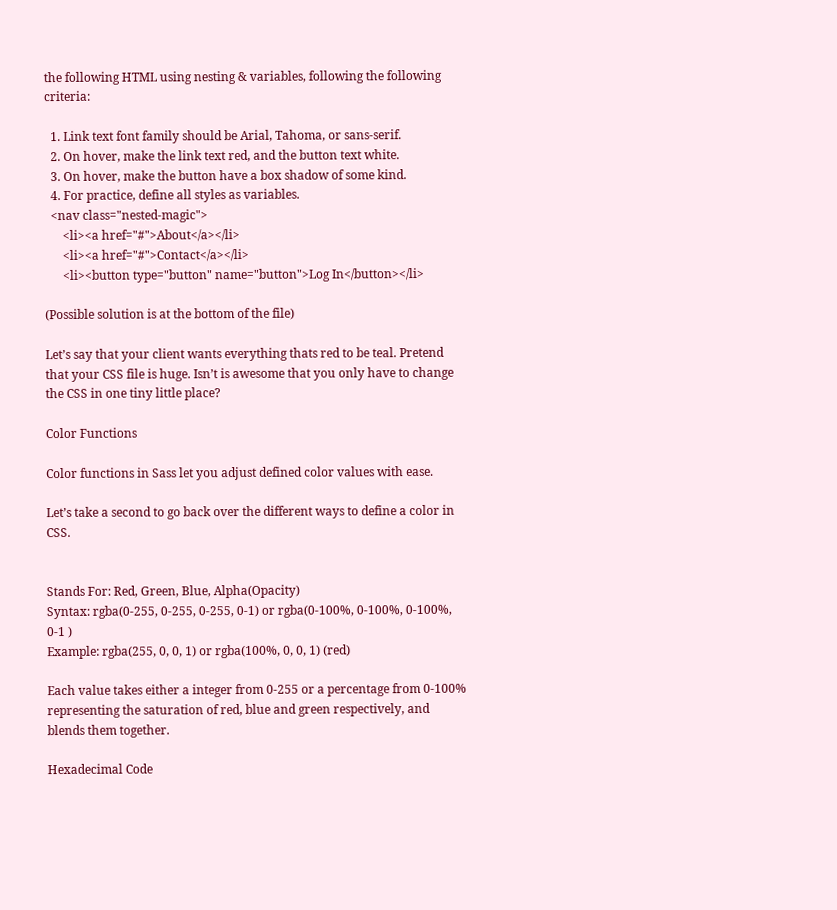the following HTML using nesting & variables, following the following criteria:

  1. Link text font family should be Arial, Tahoma, or sans-serif.
  2. On hover, make the link text red, and the button text white.
  3. On hover, make the button have a box shadow of some kind.
  4. For practice, define all styles as variables.
  <nav class="nested-magic">
      <li><a href="#">About</a></li>
      <li><a href="#">Contact</a></li>
      <li><button type="button" name="button">Log In</button></li>

(Possible solution is at the bottom of the file)

Let’s say that your client wants everything thats red to be teal. Pretend that your CSS file is huge. Isn’t is awesome that you only have to change the CSS in one tiny little place?

Color Functions

Color functions in Sass let you adjust defined color values with ease.

Let’s take a second to go back over the different ways to define a color in CSS.


Stands For: Red, Green, Blue, Alpha(Opacity)
Syntax: rgba(0-255, 0-255, 0-255, 0-1) or rgba(0-100%, 0-100%, 0-100%, 0-1 )
Example: rgba(255, 0, 0, 1) or rgba(100%, 0, 0, 1) (red)

Each value takes either a integer from 0-255 or a percentage from 0-100% representing the saturation of red, blue and green respectively, and blends them together.

Hexadecimal Code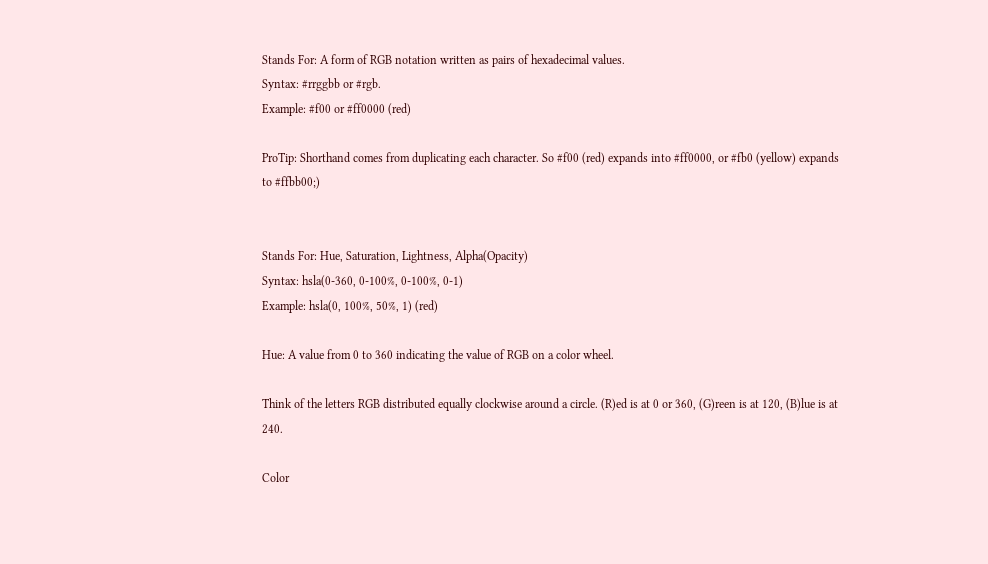Stands For: A form of RGB notation written as pairs of hexadecimal values.
Syntax: #rrggbb or #rgb.
Example: #f00 or #ff0000 (red)

ProTip: Shorthand comes from duplicating each character. So #f00 (red) expands into #ff0000, or #fb0 (yellow) expands to #ffbb00;)


Stands For: Hue, Saturation, Lightness, Alpha(Opacity)
Syntax: hsla(0-360, 0-100%, 0-100%, 0-1)
Example: hsla(0, 100%, 50%, 1) (red)

Hue: A value from 0 to 360 indicating the value of RGB on a color wheel.

Think of the letters RGB distributed equally clockwise around a circle. (R)ed is at 0 or 360, (G)reen is at 120, (B)lue is at 240.

Color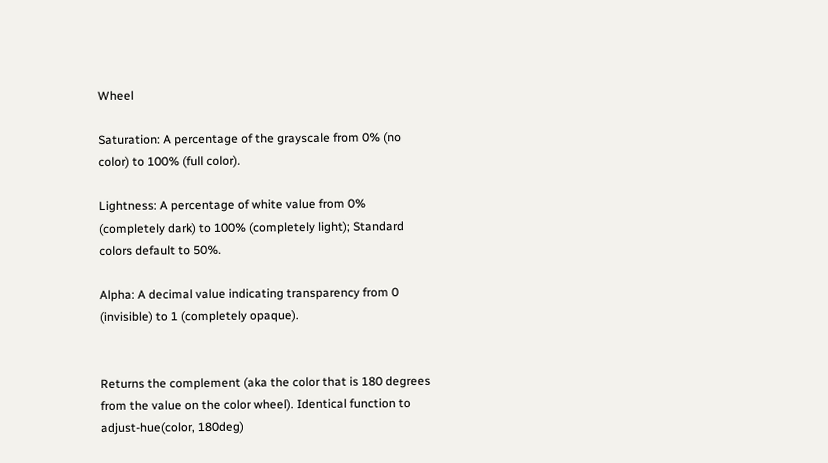Wheel

Saturation: A percentage of the grayscale from 0% (no color) to 100% (full color).

Lightness: A percentage of white value from 0% (completely dark) to 100% (completely light); Standard colors default to 50%.

Alpha: A decimal value indicating transparency from 0 (invisible) to 1 (completely opaque).


Returns the complement (aka the color that is 180 degrees from the value on the color wheel). Identical function to adjust-hue(color, 180deg)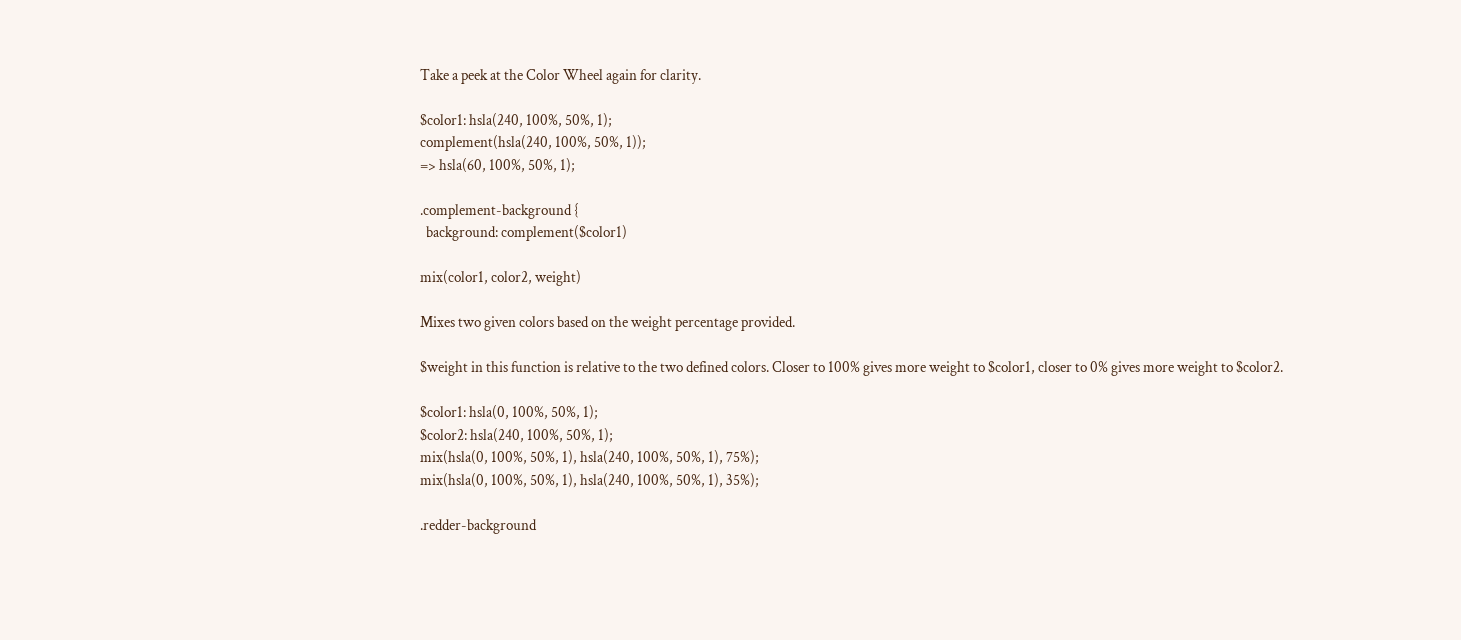Take a peek at the Color Wheel again for clarity.

$color1: hsla(240, 100%, 50%, 1);
complement(hsla(240, 100%, 50%, 1));
=> hsla(60, 100%, 50%, 1);

.complement-background {
  background: complement($color1)

mix(color1, color2, weight)

Mixes two given colors based on the weight percentage provided.

$weight in this function is relative to the two defined colors. Closer to 100% gives more weight to $color1, closer to 0% gives more weight to $color2.

$color1: hsla(0, 100%, 50%, 1);
$color2: hsla(240, 100%, 50%, 1);
mix(hsla(0, 100%, 50%, 1), hsla(240, 100%, 50%, 1), 75%);
mix(hsla(0, 100%, 50%, 1), hsla(240, 100%, 50%, 1), 35%);

.redder-background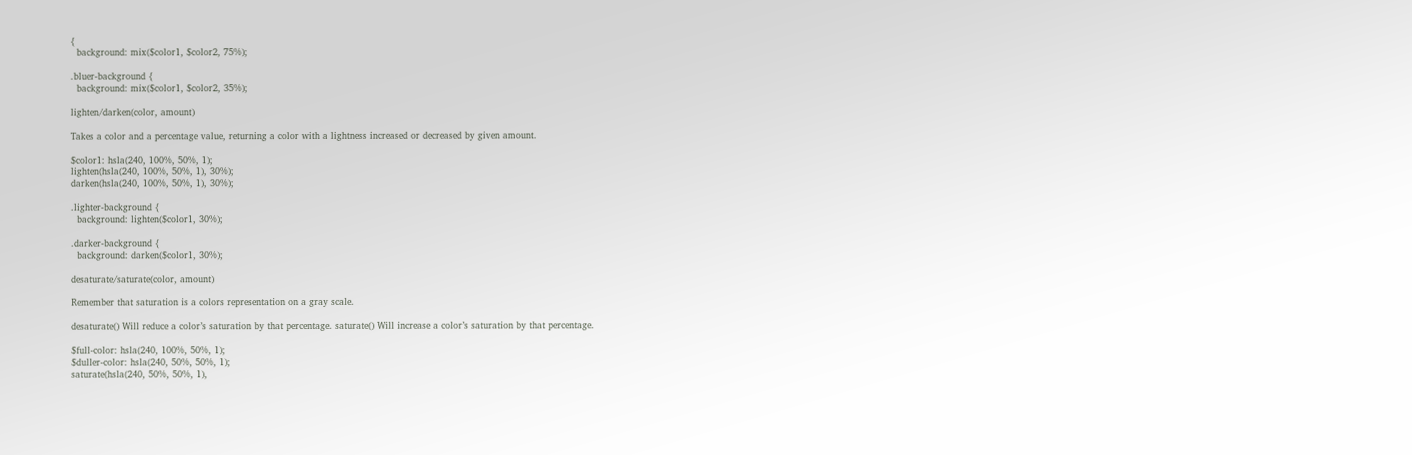{
  background: mix($color1, $color2, 75%);

.bluer-background {
  background: mix($color1, $color2, 35%);

lighten/darken(color, amount)

Takes a color and a percentage value, returning a color with a lightness increased or decreased by given amount.

$color1: hsla(240, 100%, 50%, 1);
lighten(hsla(240, 100%, 50%, 1), 30%);
darken(hsla(240, 100%, 50%, 1), 30%);

.lighter-background {
  background: lighten($color1, 30%);

.darker-background {
  background: darken($color1, 30%);

desaturate/saturate(color, amount)

Remember that saturation is a colors representation on a gray scale.

desaturate() Will reduce a color’s saturation by that percentage. saturate() Will increase a color’s saturation by that percentage.

$full-color: hsla(240, 100%, 50%, 1);
$duller-color: hsla(240, 50%, 50%, 1);
saturate(hsla(240, 50%, 50%, 1),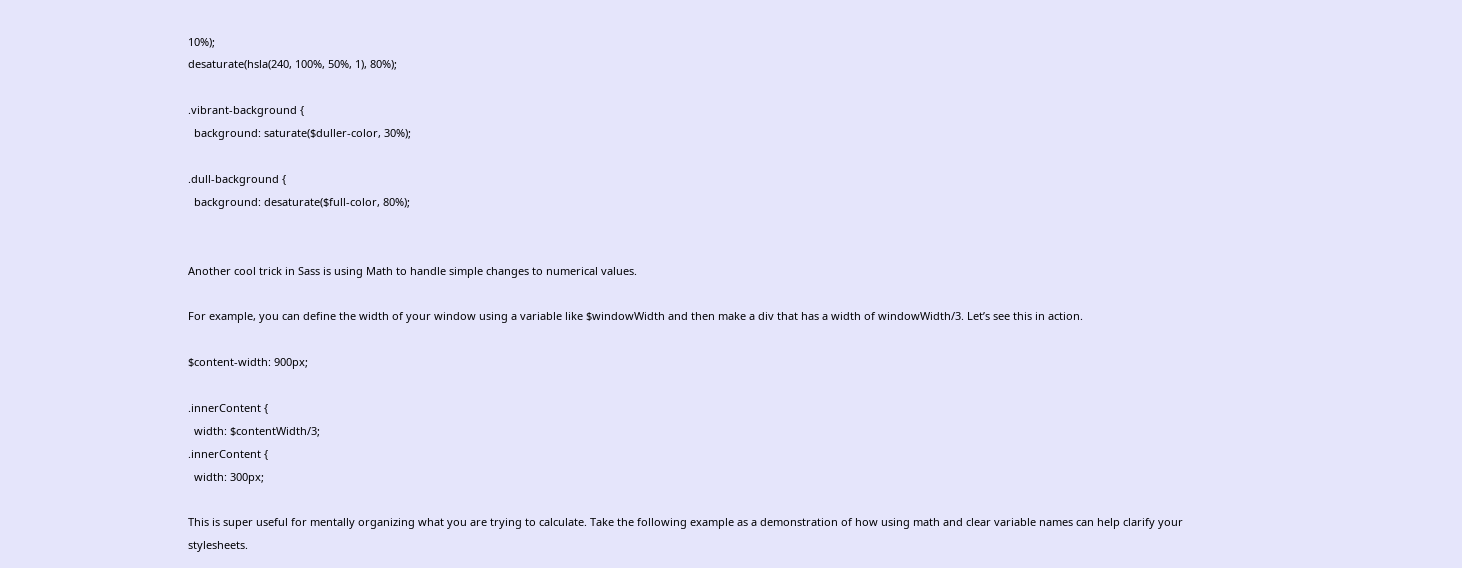10%);
desaturate(hsla(240, 100%, 50%, 1), 80%);

.vibrant-background {
  background: saturate($duller-color, 30%);

.dull-background {
  background: desaturate($full-color, 80%);


Another cool trick in Sass is using Math to handle simple changes to numerical values.

For example, you can define the width of your window using a variable like $windowWidth and then make a div that has a width of windowWidth/3. Let’s see this in action.

$content-width: 900px;

.innerContent {
  width: $contentWidth/3;
.innerContent {
  width: 300px;

This is super useful for mentally organizing what you are trying to calculate. Take the following example as a demonstration of how using math and clear variable names can help clarify your stylesheets.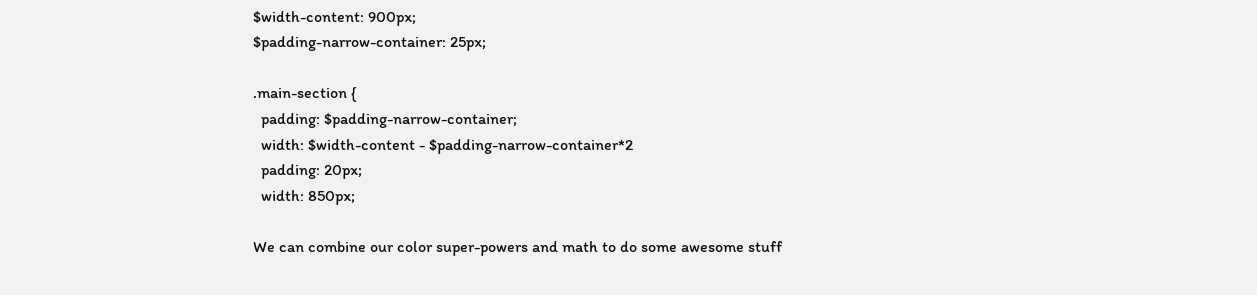$width-content: 900px;
$padding-narrow-container: 25px;

.main-section {
  padding: $padding-narrow-container;
  width: $width-content - $padding-narrow-container*2
  padding: 20px;
  width: 850px;

We can combine our color super-powers and math to do some awesome stuff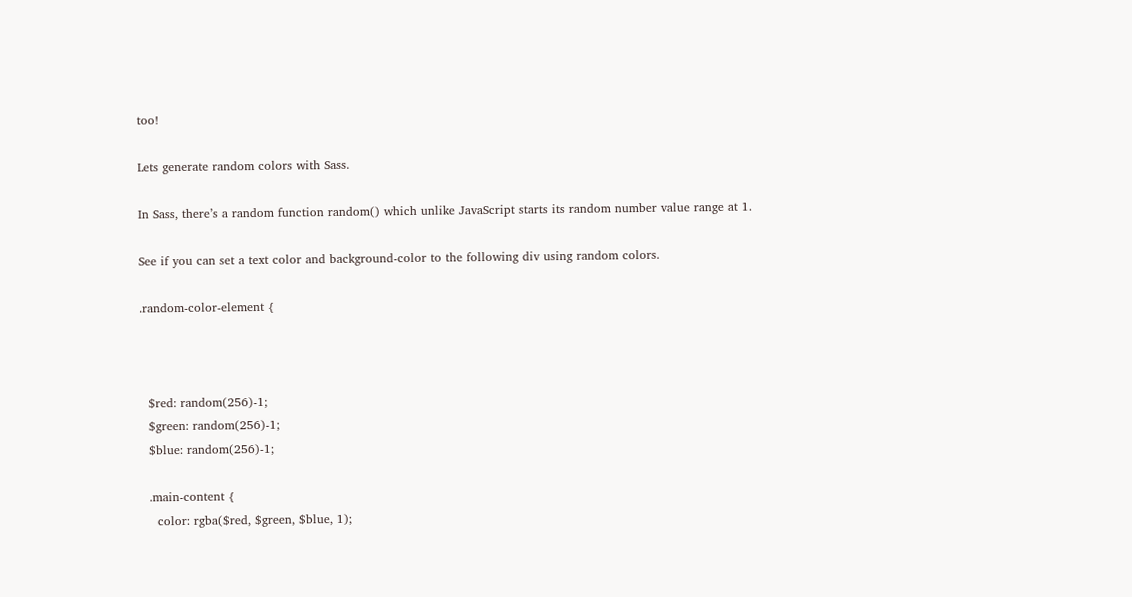too!

Lets generate random colors with Sass.

In Sass, there’s a random function random() which unlike JavaScript starts its random number value range at 1.

See if you can set a text color and background-color to the following div using random colors.

.random-color-element {



  $red: random(256)-1;
  $green: random(256)-1;
  $blue: random(256)-1;

  .main-content {
    color: rgba($red, $green, $blue, 1);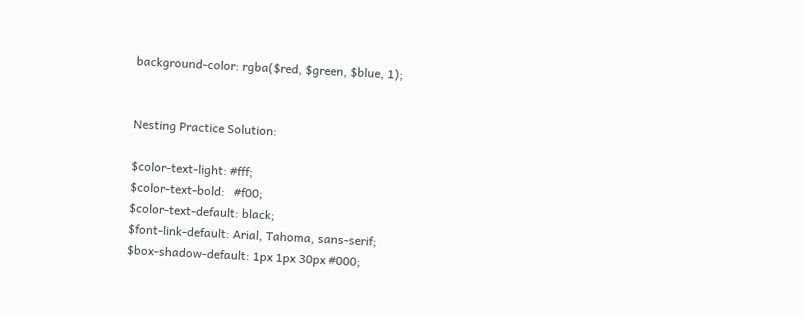background-color: rgba($red, $green, $blue, 1);


Nesting Practice Solution:

$color-text-light: #fff;
$color-text-bold:   #f00;
$color-text-default: black;
$font-link-default: Arial, Tahoma, sans-serif;
$box-shadow-default: 1px 1px 30px #000;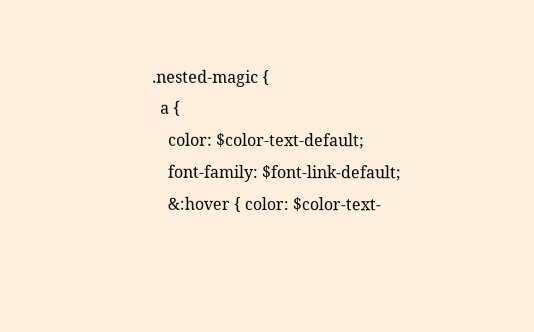.nested-magic {
  a {
    color: $color-text-default;
    font-family: $font-link-default;
    &:hover { color: $color-text-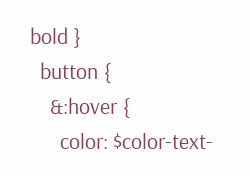bold }
  button {
    &:hover {
      color: $color-text-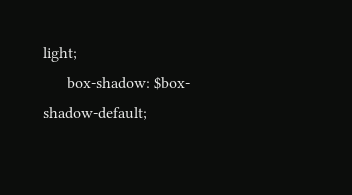light;
      box-shadow: $box-shadow-default;